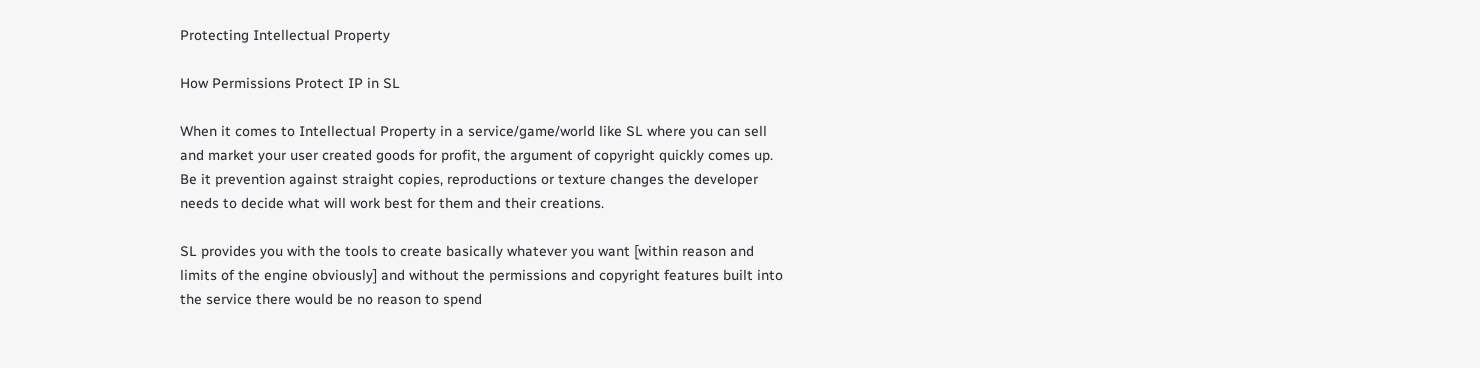Protecting Intellectual Property

How Permissions Protect IP in SL

When it comes to Intellectual Property in a service/game/world like SL where you can sell and market your user created goods for profit, the argument of copyright quickly comes up. Be it prevention against straight copies, reproductions or texture changes the developer needs to decide what will work best for them and their creations.

SL provides you with the tools to create basically whatever you want [within reason and limits of the engine obviously] and without the permissions and copyright features built into the service there would be no reason to spend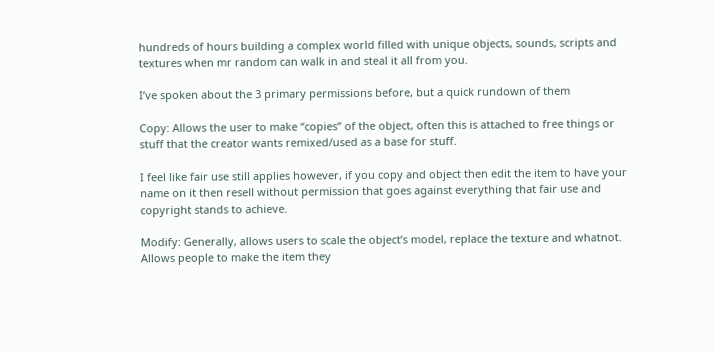hundreds of hours building a complex world filled with unique objects, sounds, scripts and textures when mr random can walk in and steal it all from you.

I’ve spoken about the 3 primary permissions before, but a quick rundown of them

Copy: Allows the user to make “copies” of the object, often this is attached to free things or stuff that the creator wants remixed/used as a base for stuff.

I feel like fair use still applies however, if you copy and object then edit the item to have your name on it then resell without permission that goes against everything that fair use and copyright stands to achieve.

Modify: Generally, allows users to scale the object’s model, replace the texture and whatnot. Allows people to make the item they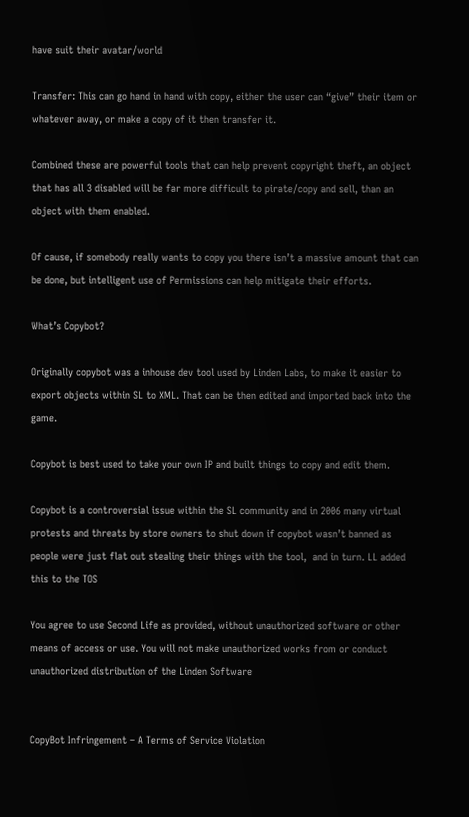have suit their avatar/world

Transfer: This can go hand in hand with copy, either the user can “give” their item or whatever away, or make a copy of it then transfer it.

Combined these are powerful tools that can help prevent copyright theft, an object that has all 3 disabled will be far more difficult to pirate/copy and sell, than an object with them enabled.

Of cause, if somebody really wants to copy you there isn’t a massive amount that can be done, but intelligent use of Permissions can help mitigate their efforts.

What’s Copybot?

Originally copybot was a inhouse dev tool used by Linden Labs, to make it easier to export objects within SL to XML. That can be then edited and imported back into the game.

Copybot is best used to take your own IP and built things to copy and edit them.

Copybot is a controversial issue within the SL community and in 2006 many virtual protests and threats by store owners to shut down if copybot wasn’t banned as people were just flat out stealing their things with the tool,  and in turn. LL added this to the TOS

You agree to use Second Life as provided, without unauthorized software or other means of access or use. You will not make unauthorized works from or conduct unauthorized distribution of the Linden Software


CopyBot Infringement – A Terms of Service Violation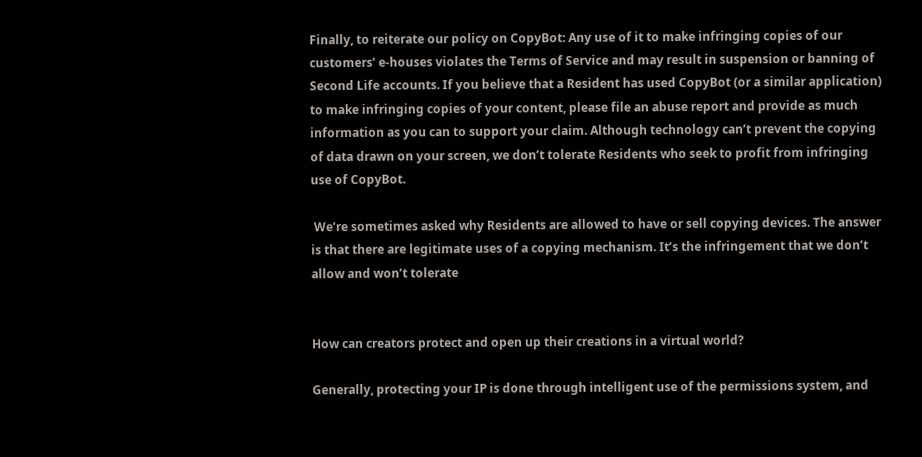Finally, to reiterate our policy on CopyBot: Any use of it to make infringing copies of our customers’ e-houses violates the Terms of Service and may result in suspension or banning of Second Life accounts. If you believe that a Resident has used CopyBot (or a similar application) to make infringing copies of your content, please file an abuse report and provide as much information as you can to support your claim. Although technology can’t prevent the copying of data drawn on your screen, we don’t tolerate Residents who seek to profit from infringing use of CopyBot.

 We’re sometimes asked why Residents are allowed to have or sell copying devices. The answer is that there are legitimate uses of a copying mechanism. It’s the infringement that we don’t allow and won’t tolerate


How can creators protect and open up their creations in a virtual world?

Generally, protecting your IP is done through intelligent use of the permissions system, and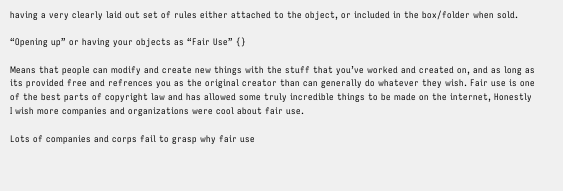having a very clearly laid out set of rules either attached to the object, or included in the box/folder when sold.

“Opening up” or having your objects as “Fair Use” {}

Means that people can modify and create new things with the stuff that you’ve worked and created on, and as long as its provided free and refrences you as the original creator than can generally do whatever they wish. Fair use is one of the best parts of copyright law and has allowed some truly incredible things to be made on the internet, Honestly I wish more companies and organizations were cool about fair use.

Lots of companies and corps fail to grasp why fair use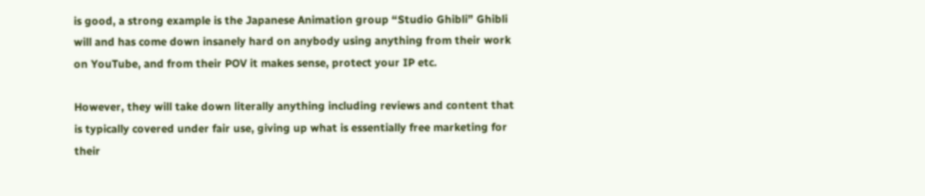is good, a strong example is the Japanese Animation group “Studio Ghibli” Ghibli will and has come down insanely hard on anybody using anything from their work on YouTube, and from their POV it makes sense, protect your IP etc.

However, they will take down literally anything including reviews and content that is typically covered under fair use, giving up what is essentially free marketing for their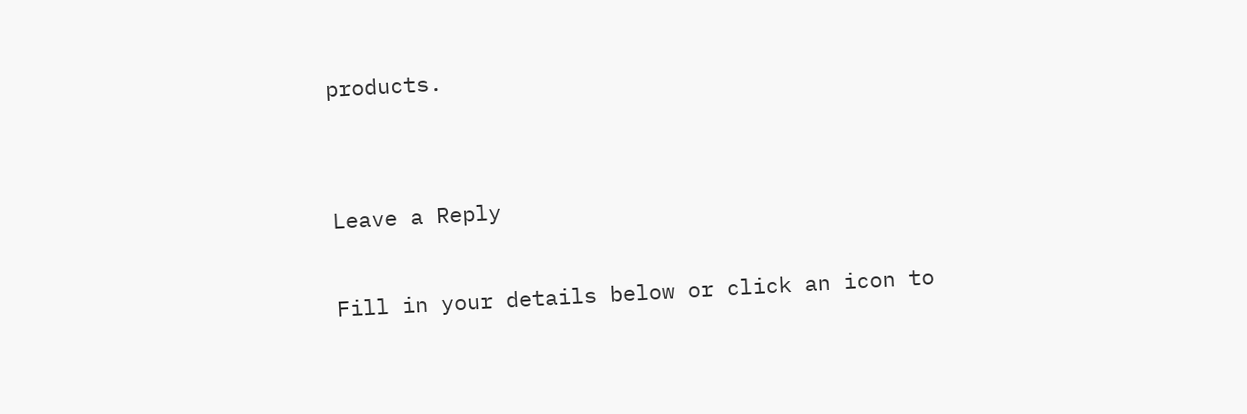products.


Leave a Reply

Fill in your details below or click an icon to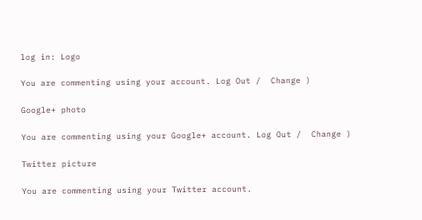log in: Logo

You are commenting using your account. Log Out /  Change )

Google+ photo

You are commenting using your Google+ account. Log Out /  Change )

Twitter picture

You are commenting using your Twitter account.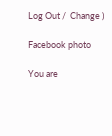Log Out /  Change )

Facebook photo

You are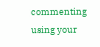commenting using your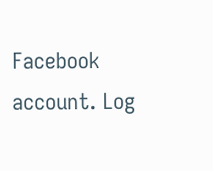Facebook account. Log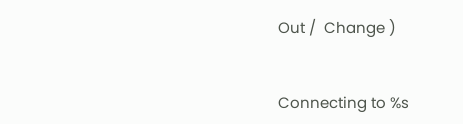Out /  Change )


Connecting to %s